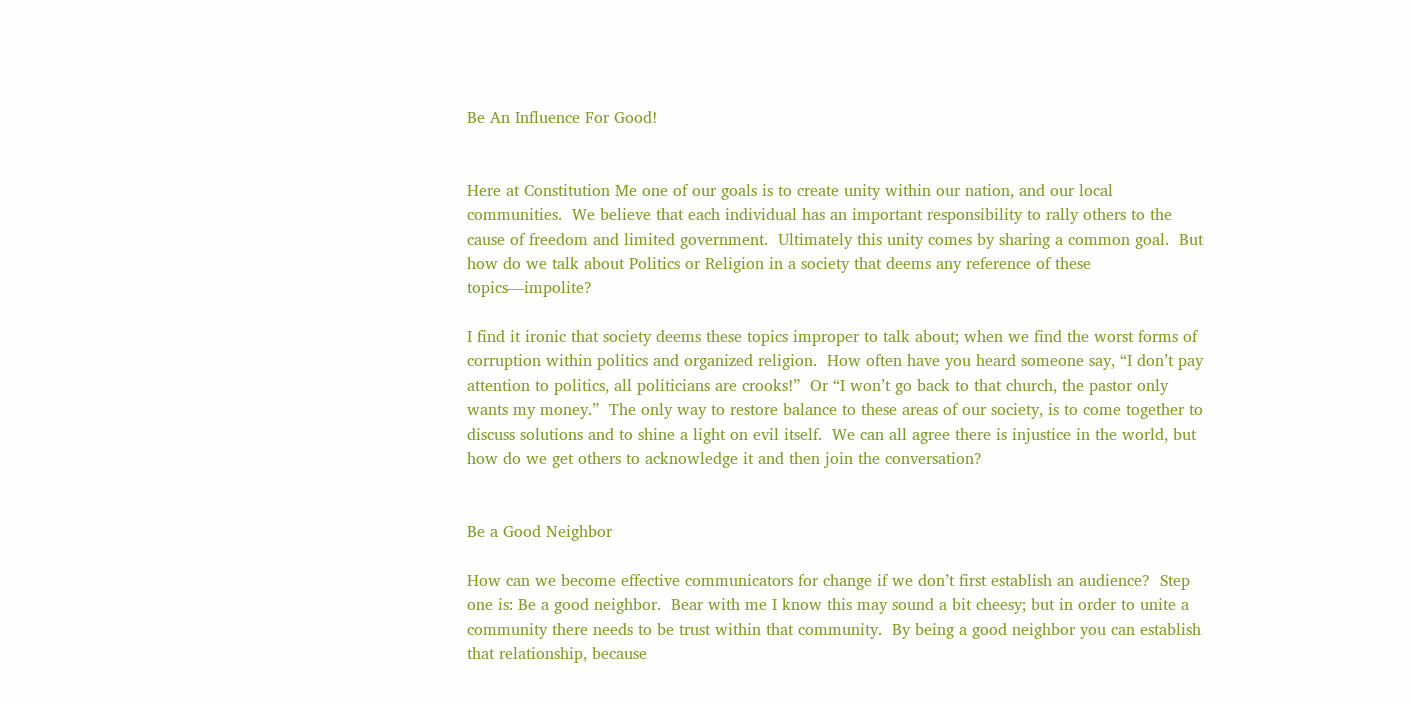Be An Influence For Good!


Here at Constitution Me one of our goals is to create unity within our nation, and our local communities.  We believe that each individual has an important responsibility to rally others to the cause of freedom and limited government.  Ultimately this unity comes by sharing a common goal.  But how do we talk about Politics or Religion in a society that deems any reference of these topics—impolite?

I find it ironic that society deems these topics improper to talk about; when we find the worst forms of corruption within politics and organized religion.  How often have you heard someone say, “I don’t pay attention to politics, all politicians are crooks!”  Or “I won’t go back to that church, the pastor only wants my money.”  The only way to restore balance to these areas of our society, is to come together to discuss solutions and to shine a light on evil itself.  We can all agree there is injustice in the world, but how do we get others to acknowledge it and then join the conversation?


Be a Good Neighbor

How can we become effective communicators for change if we don’t first establish an audience?  Step one is: Be a good neighbor.  Bear with me I know this may sound a bit cheesy; but in order to unite a community there needs to be trust within that community.  By being a good neighbor you can establish that relationship, because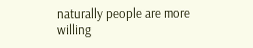naturally people are more willing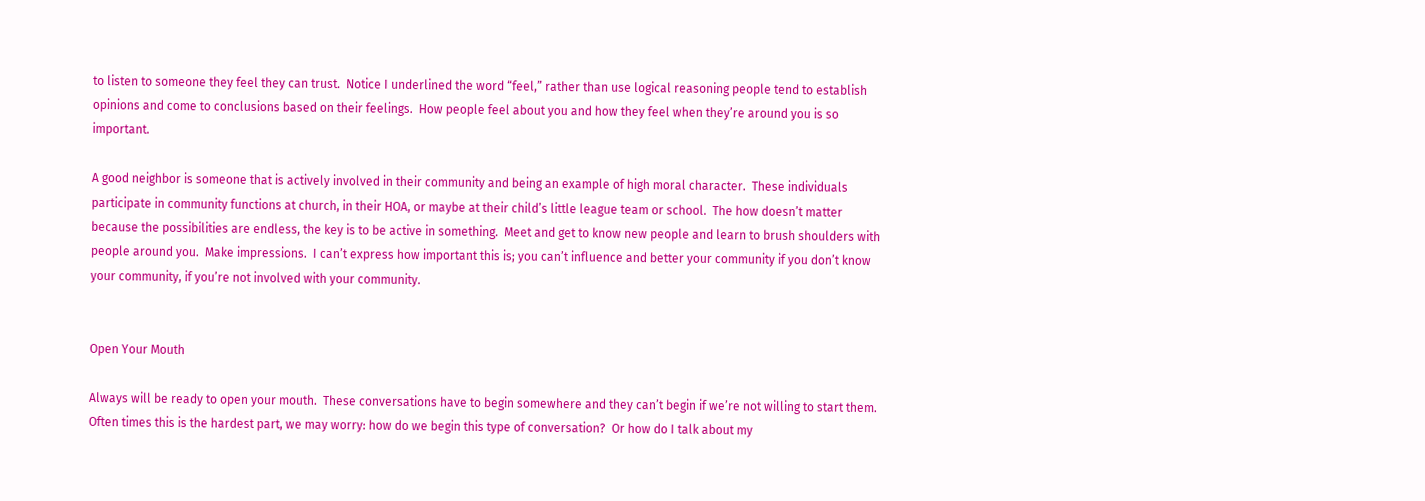to listen to someone they feel they can trust.  Notice I underlined the word “feel,” rather than use logical reasoning people tend to establish opinions and come to conclusions based on their feelings.  How people feel about you and how they feel when they’re around you is so important.

A good neighbor is someone that is actively involved in their community and being an example of high moral character.  These individuals participate in community functions at church, in their HOA, or maybe at their child’s little league team or school.  The how doesn’t matter because the possibilities are endless, the key is to be active in something.  Meet and get to know new people and learn to brush shoulders with people around you.  Make impressions.  I can’t express how important this is; you can’t influence and better your community if you don’t know your community, if you’re not involved with your community.


Open Your Mouth

Always will be ready to open your mouth.  These conversations have to begin somewhere and they can’t begin if we’re not willing to start them.  Often times this is the hardest part, we may worry: how do we begin this type of conversation?  Or how do I talk about my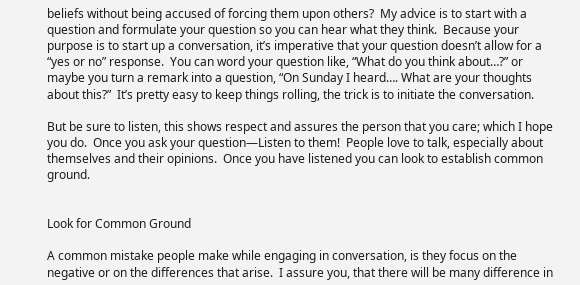beliefs without being accused of forcing them upon others?  My advice is to start with a question and formulate your question so you can hear what they think.  Because your purpose is to start up a conversation, it’s imperative that your question doesn’t allow for a “yes or no” response.  You can word your question like, “What do you think about…?” or maybe you turn a remark into a question, “On Sunday I heard…. What are your thoughts about this?”  It’s pretty easy to keep things rolling, the trick is to initiate the conversation.

But be sure to listen, this shows respect and assures the person that you care; which I hope you do.  Once you ask your question—Listen to them!  People love to talk, especially about themselves and their opinions.  Once you have listened you can look to establish common ground.


Look for Common Ground

A common mistake people make while engaging in conversation, is they focus on the negative or on the differences that arise.  I assure you, that there will be many difference in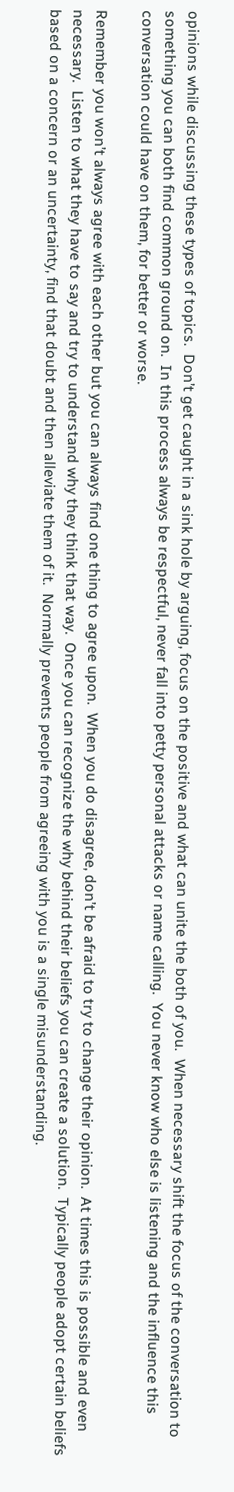opinions while discussing these types of topics.  Don’t get caught in a sink hole by arguing, focus on the positive and what can unite the both of you.  When necessary shift the focus of the conversation to something you can both find common ground on.  In this process always be respectful, never fall into petty personal attacks or name calling.  You never know who else is listening and the influence this conversation could have on them, for better or worse.

Remember you won’t always agree with each other but you can always find one thing to agree upon.  When you do disagree, don’t be afraid to try to change their opinion.  At times this is possible and even necessary.  Listen to what they have to say and try to understand why they think that way.  Once you can recognize the why behind their beliefs you can create a solution.  Typically people adopt certain beliefs based on a concern or an uncertainty, find that doubt and then alleviate them of it.  Normally prevents people from agreeing with you is a single misunderstanding.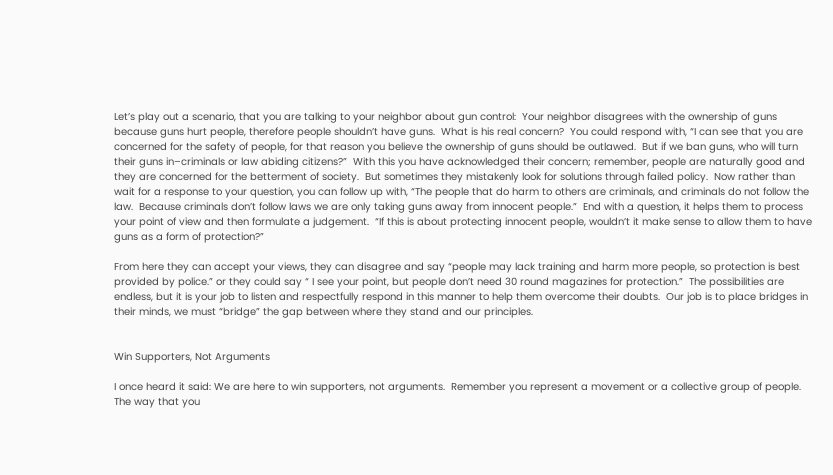Let’s play out a scenario, that you are talking to your neighbor about gun control:  Your neighbor disagrees with the ownership of guns because guns hurt people, therefore people shouldn’t have guns.  What is his real concern?  You could respond with, “I can see that you are concerned for the safety of people, for that reason you believe the ownership of guns should be outlawed.  But if we ban guns, who will turn their guns in–criminals or law abiding citizens?”  With this you have acknowledged their concern; remember, people are naturally good and they are concerned for the betterment of society.  But sometimes they mistakenly look for solutions through failed policy.  Now rather than wait for a response to your question, you can follow up with, “The people that do harm to others are criminals, and criminals do not follow the law.  Because criminals don’t follow laws we are only taking guns away from innocent people.”  End with a question, it helps them to process your point of view and then formulate a judgement.  “If this is about protecting innocent people, wouldn’t it make sense to allow them to have guns as a form of protection?”

From here they can accept your views, they can disagree and say “people may lack training and harm more people, so protection is best provided by police.” or they could say “ I see your point, but people don’t need 30 round magazines for protection.”  The possibilities are endless, but it is your job to listen and respectfully respond in this manner to help them overcome their doubts.  Our job is to place bridges in their minds, we must “bridge” the gap between where they stand and our principles.


Win Supporters, Not Arguments

I once heard it said: We are here to win supporters, not arguments.  Remember you represent a movement or a collective group of people.  The way that you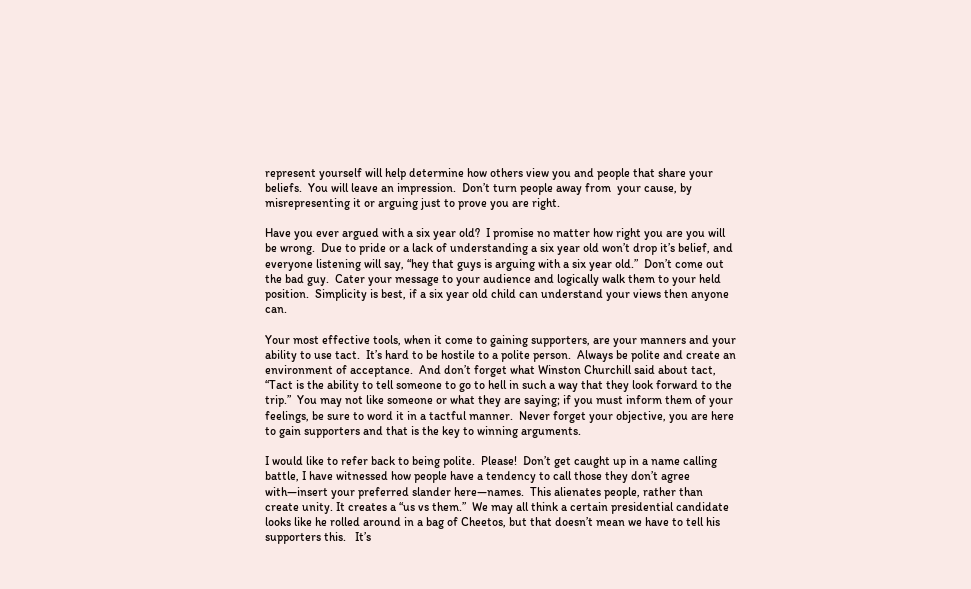represent yourself will help determine how others view you and people that share your beliefs.  You will leave an impression.  Don’t turn people away from  your cause, by misrepresenting it or arguing just to prove you are right.

Have you ever argued with a six year old?  I promise no matter how right you are you will be wrong.  Due to pride or a lack of understanding a six year old won’t drop it’s belief, and everyone listening will say, “hey that guys is arguing with a six year old.”  Don’t come out the bad guy.  Cater your message to your audience and logically walk them to your held position.  Simplicity is best, if a six year old child can understand your views then anyone can.

Your most effective tools, when it come to gaining supporters, are your manners and your ability to use tact.  It’s hard to be hostile to a polite person.  Always be polite and create an environment of acceptance.  And don’t forget what Winston Churchill said about tact, “Tact is the ability to tell someone to go to hell in such a way that they look forward to the trip.”  You may not like someone or what they are saying; if you must inform them of your feelings, be sure to word it in a tactful manner.  Never forget your objective, you are here to gain supporters and that is the key to winning arguments.

I would like to refer back to being polite.  Please!  Don’t get caught up in a name calling battle, I have witnessed how people have a tendency to call those they don’t agree with—insert your preferred slander here—names.  This alienates people, rather than create unity. It creates a “us vs them.”  We may all think a certain presidential candidate looks like he rolled around in a bag of Cheetos, but that doesn’t mean we have to tell his supporters this.   It’s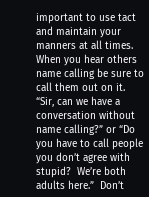important to use tact and maintain your manners at all times.  When you hear others name calling be sure to call them out on it.  “Sir, can we have a conversation without name calling?” or “Do you have to call people you don’t agree with stupid?  We’re both adults here.”  Don’t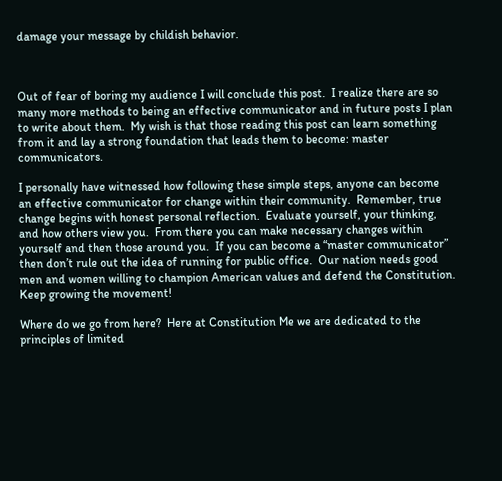damage your message by childish behavior.



Out of fear of boring my audience I will conclude this post.  I realize there are so many more methods to being an effective communicator and in future posts I plan to write about them.  My wish is that those reading this post can learn something from it and lay a strong foundation that leads them to become: master communicators.

I personally have witnessed how following these simple steps, anyone can become an effective communicator for change within their community.  Remember, true change begins with honest personal reflection.  Evaluate yourself, your thinking, and how others view you.  From there you can make necessary changes within yourself and then those around you.  If you can become a “master communicator” then don’t rule out the idea of running for public office.  Our nation needs good men and women willing to champion American values and defend the Constitution.  Keep growing the movement!

Where do we go from here?  Here at Constitution Me we are dedicated to the principles of limited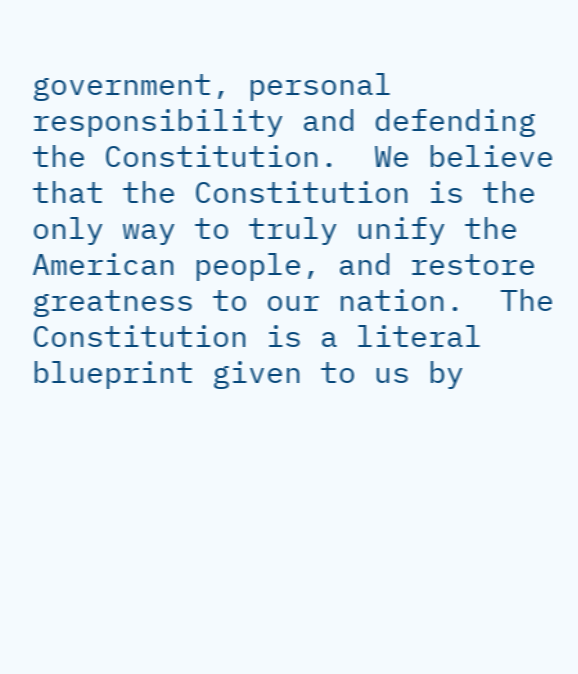government, personal responsibility and defending the Constitution.  We believe that the Constitution is the only way to truly unify the American people, and restore greatness to our nation.  The Constitution is a literal blueprint given to us by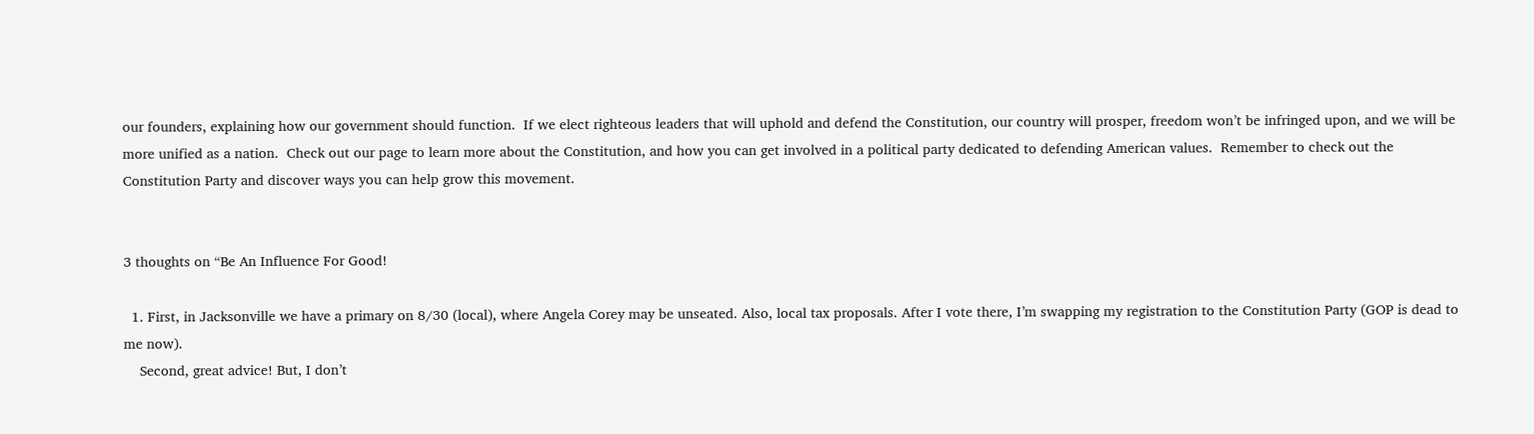our founders, explaining how our government should function.  If we elect righteous leaders that will uphold and defend the Constitution, our country will prosper, freedom won’t be infringed upon, and we will be more unified as a nation.  Check out our page to learn more about the Constitution, and how you can get involved in a political party dedicated to defending American values.  Remember to check out the Constitution Party and discover ways you can help grow this movement.


3 thoughts on “Be An Influence For Good!

  1. First, in Jacksonville we have a primary on 8/30 (local), where Angela Corey may be unseated. Also, local tax proposals. After I vote there, I’m swapping my registration to the Constitution Party (GOP is dead to me now).
    Second, great advice! But, I don’t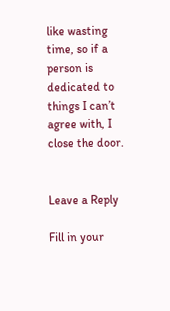like wasting time, so if a person is dedicated to things I can’t agree with, I close the door.


Leave a Reply

Fill in your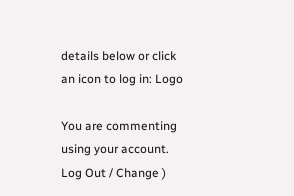details below or click an icon to log in: Logo

You are commenting using your account. Log Out / Change )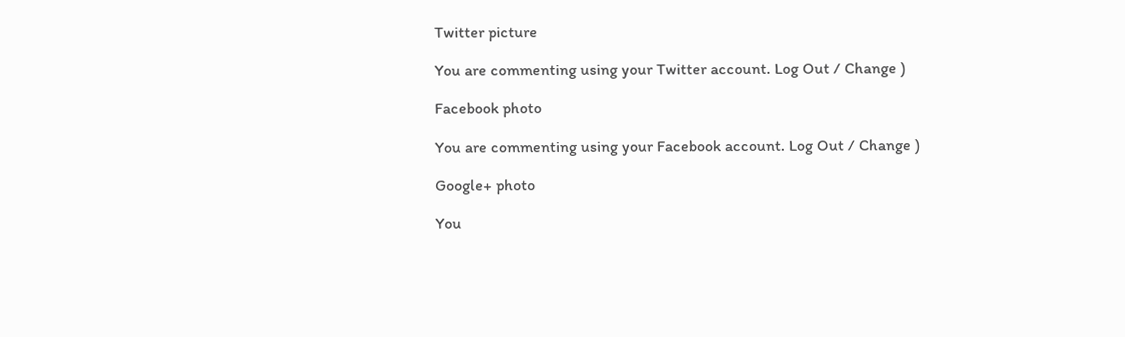Twitter picture

You are commenting using your Twitter account. Log Out / Change )

Facebook photo

You are commenting using your Facebook account. Log Out / Change )

Google+ photo

You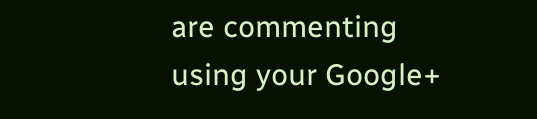are commenting using your Google+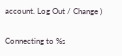account. Log Out / Change )

Connecting to %s